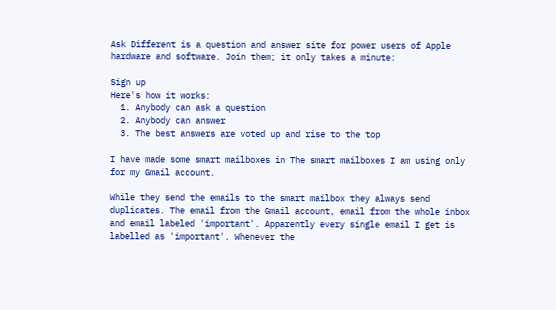Ask Different is a question and answer site for power users of Apple hardware and software. Join them; it only takes a minute:

Sign up
Here's how it works:
  1. Anybody can ask a question
  2. Anybody can answer
  3. The best answers are voted up and rise to the top

I have made some smart mailboxes in The smart mailboxes I am using only for my Gmail account.

While they send the emails to the smart mailbox they always send duplicates. The email from the Gmail account, email from the whole inbox and email labeled 'important'. Apparently every single email I get is labelled as 'important'. Whenever the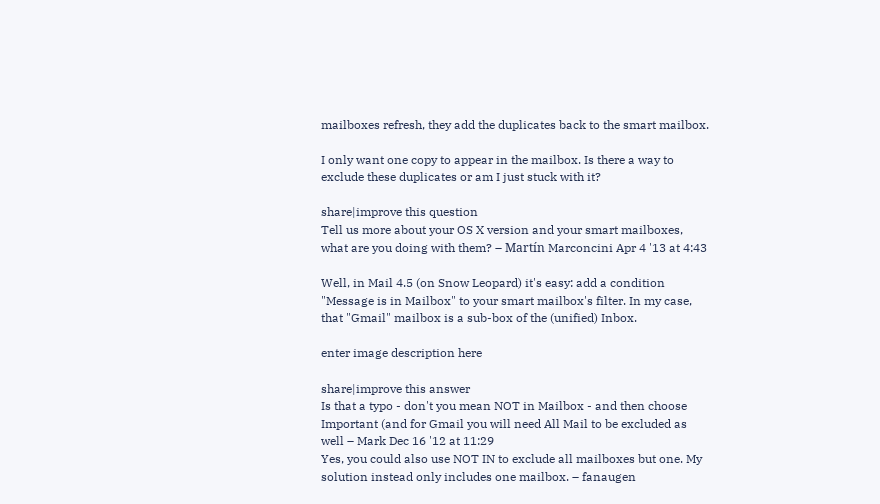mailboxes refresh, they add the duplicates back to the smart mailbox.

I only want one copy to appear in the mailbox. Is there a way to exclude these duplicates or am I just stuck with it?

share|improve this question
Tell us more about your OS X version and your smart mailboxes, what are you doing with them? – Martín Marconcini Apr 4 '13 at 4:43

Well, in Mail 4.5 (on Snow Leopard) it's easy: add a condition "Message is in Mailbox" to your smart mailbox's filter. In my case, that "Gmail" mailbox is a sub-box of the (unified) Inbox.

enter image description here

share|improve this answer
Is that a typo - don't you mean NOT in Mailbox - and then choose Important (and for Gmail you will need All Mail to be excluded as well – Mark Dec 16 '12 at 11:29
Yes, you could also use NOT IN to exclude all mailboxes but one. My solution instead only includes one mailbox. – fanaugen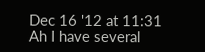Dec 16 '12 at 11:31
Ah I have several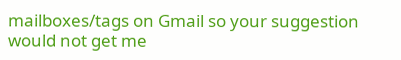mailboxes/tags on Gmail so your suggestion would not get me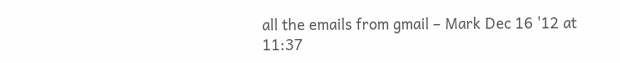all the emails from gmail – Mark Dec 16 '12 at 11:37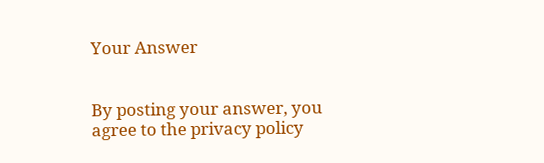Your Answer


By posting your answer, you agree to the privacy policy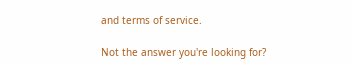and terms of service.

Not the answer you're looking for?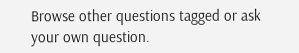Browse other questions tagged or ask your own question.